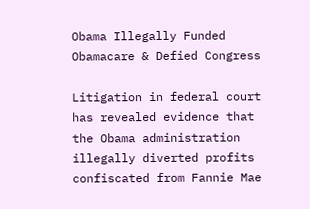Obama Illegally Funded Obamacare & Defied Congress

Litigation in federal court has revealed evidence that the Obama administration illegally diverted profits confiscated from Fannie Mae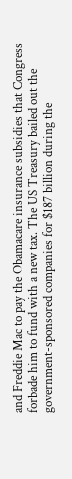and Freddie Mac to pay the Obamacare insurance subsidies that Congress forbade him to fund with a new tax. The US Treasury bailed out the government-sponsored companies for $187 billion during the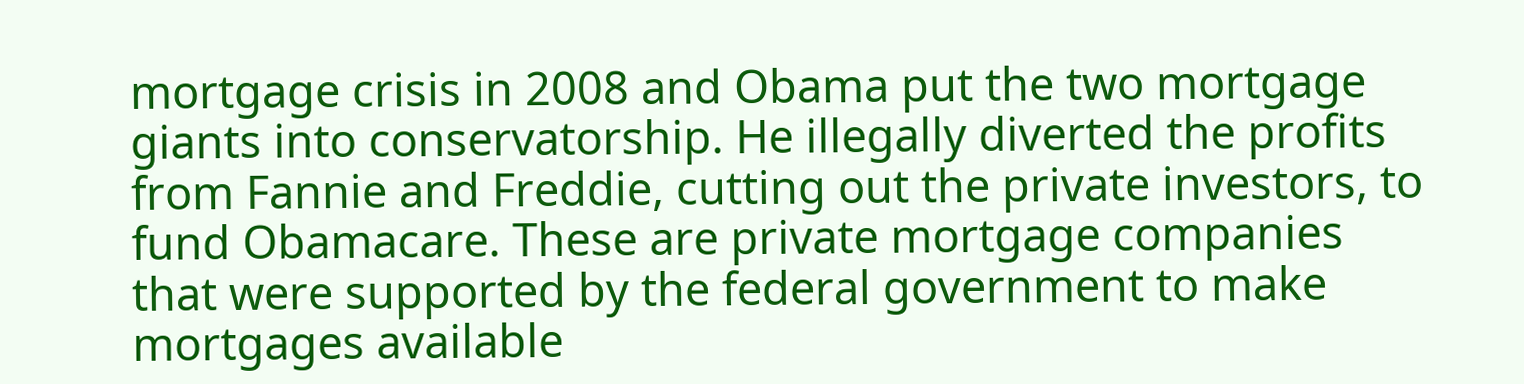mortgage crisis in 2008 and Obama put the two mortgage giants into conservatorship. He illegally diverted the profits from Fannie and Freddie, cutting out the private investors, to fund Obamacare. These are private mortgage companies that were supported by the federal government to make mortgages available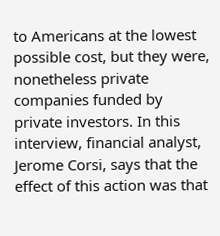to Americans at the lowest possible cost, but they were, nonetheless private companies funded by private investors. In this interview, financial analyst, Jerome Corsi, says that the effect of this action was that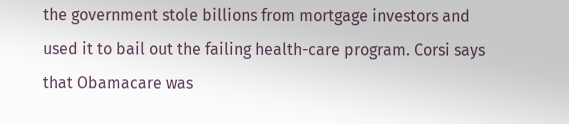the government stole billions from mortgage investors and used it to bail out the failing health-care program. Corsi says that Obamacare was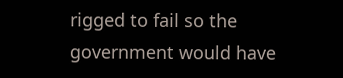rigged to fail so the government would have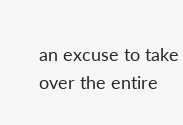an excuse to take over the entire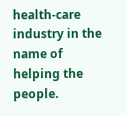health-care industry in the name of helping the people.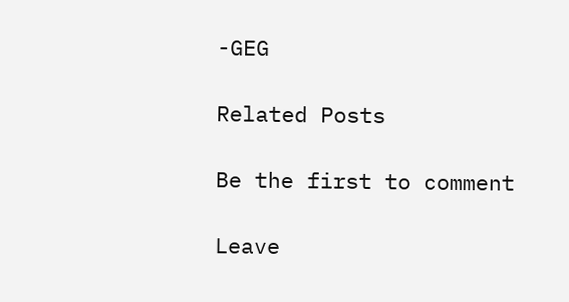-GEG

Related Posts

Be the first to comment

Leave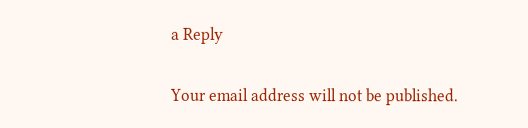a Reply

Your email address will not be published.